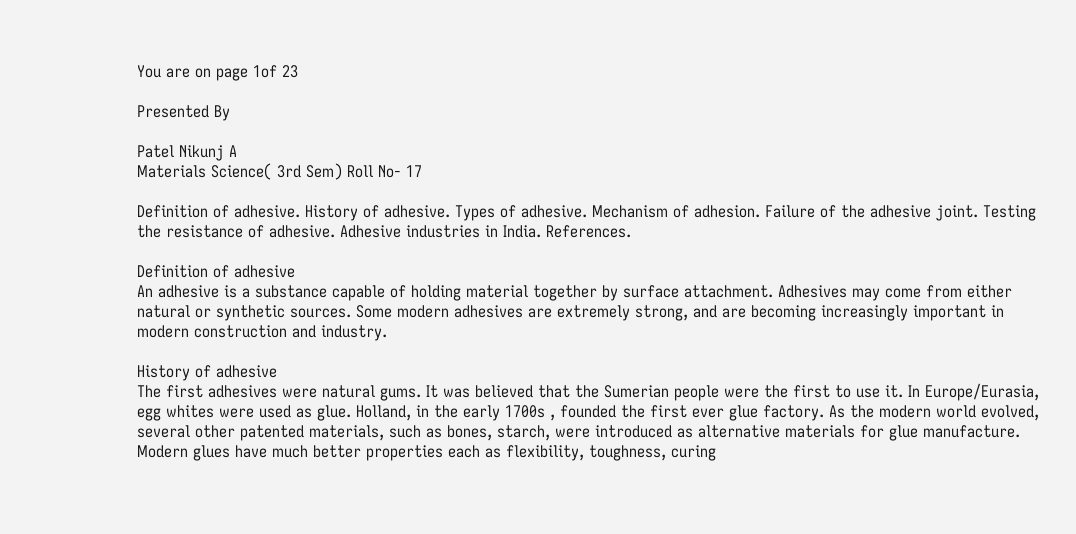You are on page 1of 23

Presented By

Patel Nikunj A
Materials Science( 3rd Sem) Roll No- 17

Definition of adhesive. History of adhesive. Types of adhesive. Mechanism of adhesion. Failure of the adhesive joint. Testing the resistance of adhesive. Adhesive industries in India. References.

Definition of adhesive
An adhesive is a substance capable of holding material together by surface attachment. Adhesives may come from either natural or synthetic sources. Some modern adhesives are extremely strong, and are becoming increasingly important in modern construction and industry.

History of adhesive
The first adhesives were natural gums. It was believed that the Sumerian people were the first to use it. In Europe/Eurasia, egg whites were used as glue. Holland, in the early 1700s , founded the first ever glue factory. As the modern world evolved, several other patented materials, such as bones, starch, were introduced as alternative materials for glue manufacture. Modern glues have much better properties each as flexibility, toughness, curing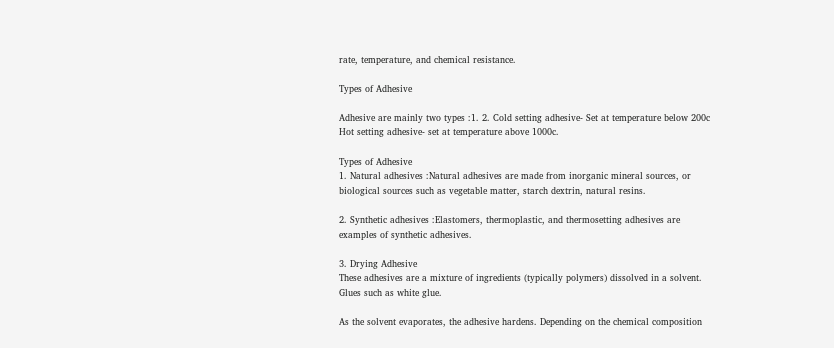rate, temperature, and chemical resistance.

Types of Adhesive

Adhesive are mainly two types :1. 2. Cold setting adhesive- Set at temperature below 200c Hot setting adhesive- set at temperature above 1000c.

Types of Adhesive
1. Natural adhesives :Natural adhesives are made from inorganic mineral sources, or biological sources such as vegetable matter, starch dextrin, natural resins.

2. Synthetic adhesives :Elastomers, thermoplastic, and thermosetting adhesives are examples of synthetic adhesives.

3. Drying Adhesive
These adhesives are a mixture of ingredients (typically polymers) dissolved in a solvent. Glues such as white glue.

As the solvent evaporates, the adhesive hardens. Depending on the chemical composition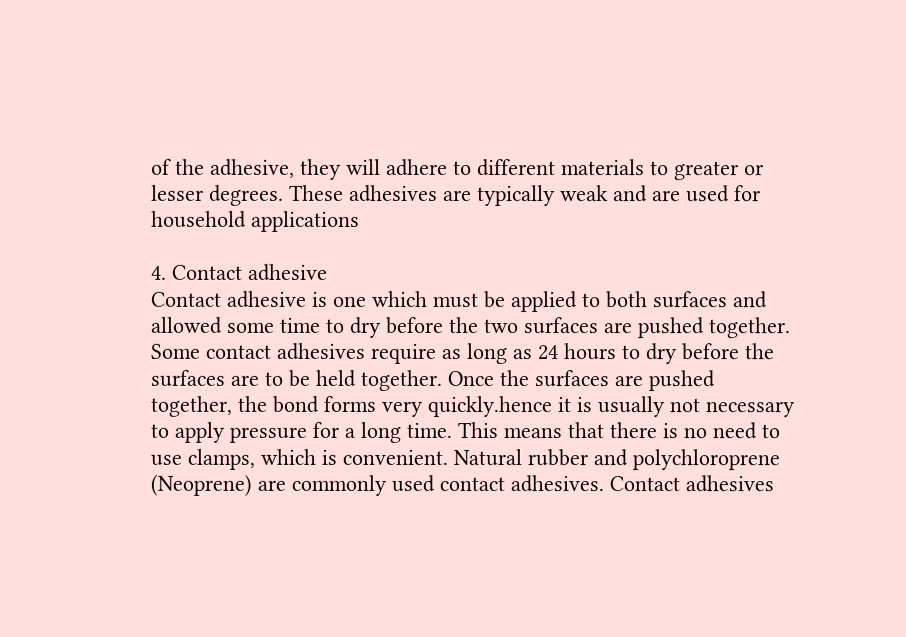of the adhesive, they will adhere to different materials to greater or lesser degrees. These adhesives are typically weak and are used for household applications

4. Contact adhesive
Contact adhesive is one which must be applied to both surfaces and allowed some time to dry before the two surfaces are pushed together. Some contact adhesives require as long as 24 hours to dry before the surfaces are to be held together. Once the surfaces are pushed together, the bond forms very quickly.hence it is usually not necessary to apply pressure for a long time. This means that there is no need to use clamps, which is convenient. Natural rubber and polychloroprene (Neoprene) are commonly used contact adhesives. Contact adhesives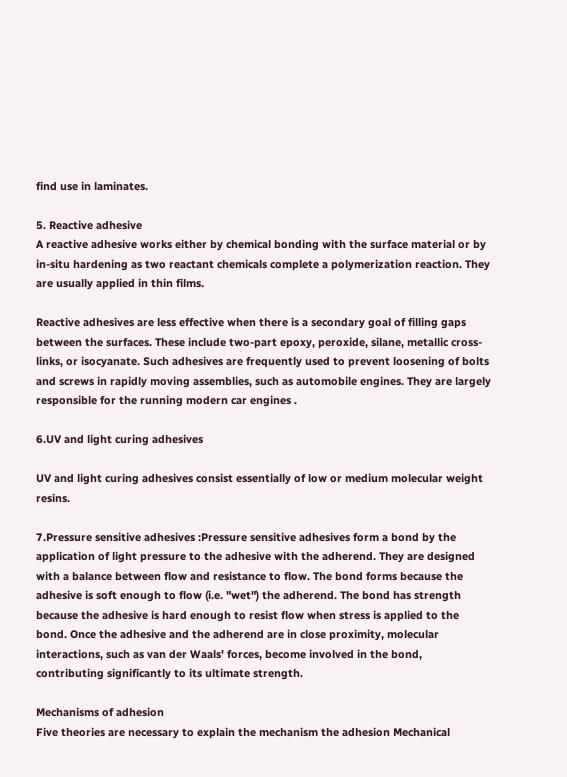find use in laminates.

5. Reactive adhesive
A reactive adhesive works either by chemical bonding with the surface material or by in-situ hardening as two reactant chemicals complete a polymerization reaction. They are usually applied in thin films.

Reactive adhesives are less effective when there is a secondary goal of filling gaps between the surfaces. These include two-part epoxy, peroxide, silane, metallic cross-links, or isocyanate. Such adhesives are frequently used to prevent loosening of bolts and screws in rapidly moving assemblies, such as automobile engines. They are largely responsible for the running modern car engines .

6.UV and light curing adhesives

UV and light curing adhesives consist essentially of low or medium molecular weight resins.

7.Pressure sensitive adhesives :Pressure sensitive adhesives form a bond by the application of light pressure to the adhesive with the adherend. They are designed with a balance between flow and resistance to flow. The bond forms because the adhesive is soft enough to flow (i.e. "wet") the adherend. The bond has strength because the adhesive is hard enough to resist flow when stress is applied to the bond. Once the adhesive and the adherend are in close proximity, molecular interactions, such as van der Waals' forces, become involved in the bond, contributing significantly to its ultimate strength.

Mechanisms of adhesion
Five theories are necessary to explain the mechanism the adhesion Mechanical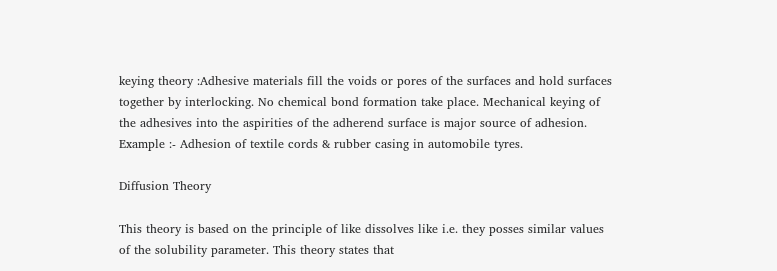keying theory :Adhesive materials fill the voids or pores of the surfaces and hold surfaces together by interlocking. No chemical bond formation take place. Mechanical keying of the adhesives into the aspirities of the adherend surface is major source of adhesion. Example :- Adhesion of textile cords & rubber casing in automobile tyres.

Diffusion Theory

This theory is based on the principle of like dissolves like i.e. they posses similar values of the solubility parameter. This theory states that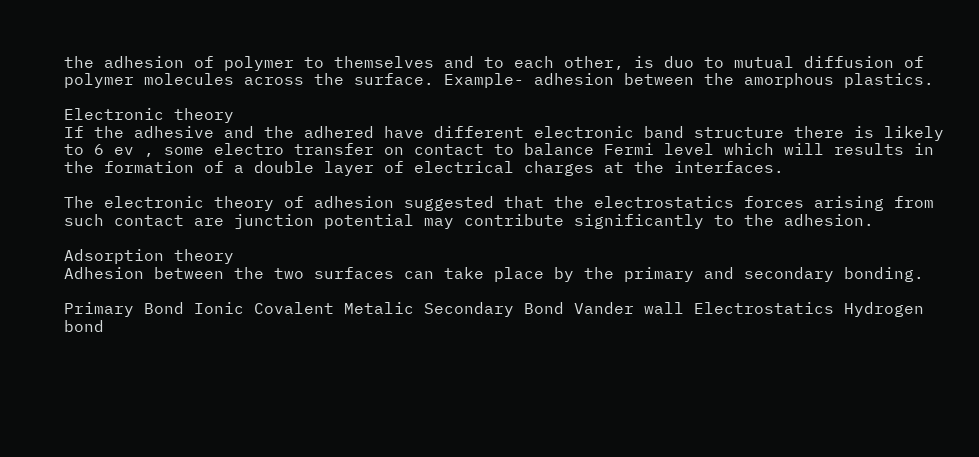the adhesion of polymer to themselves and to each other, is duo to mutual diffusion of polymer molecules across the surface. Example- adhesion between the amorphous plastics.

Electronic theory
If the adhesive and the adhered have different electronic band structure there is likely to 6 ev , some electro transfer on contact to balance Fermi level which will results in the formation of a double layer of electrical charges at the interfaces.

The electronic theory of adhesion suggested that the electrostatics forces arising from such contact are junction potential may contribute significantly to the adhesion.

Adsorption theory
Adhesion between the two surfaces can take place by the primary and secondary bonding.

Primary Bond Ionic Covalent Metalic Secondary Bond Vander wall Electrostatics Hydrogen bond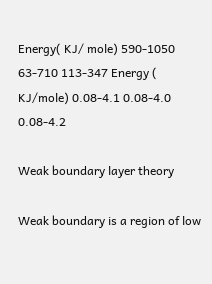Energy( KJ/ mole) 590-1050 63-710 113-347 Energy ( KJ/mole) 0.08-4.1 0.08-4.0 0.08-4.2

Weak boundary layer theory

Weak boundary is a region of low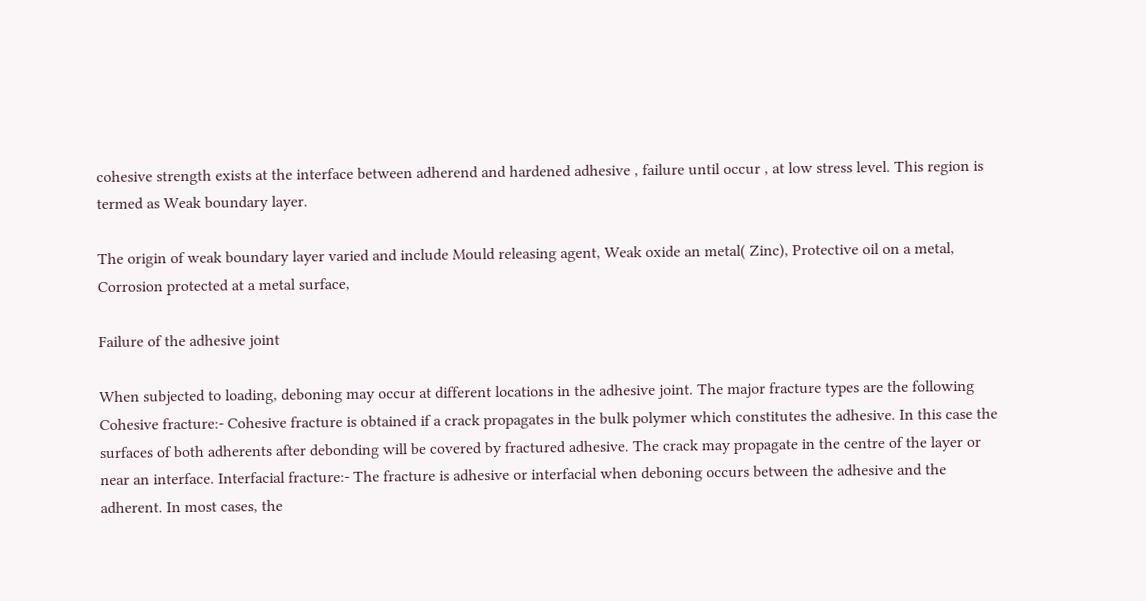cohesive strength exists at the interface between adherend and hardened adhesive , failure until occur , at low stress level. This region is termed as Weak boundary layer.

The origin of weak boundary layer varied and include Mould releasing agent, Weak oxide an metal( Zinc), Protective oil on a metal, Corrosion protected at a metal surface,

Failure of the adhesive joint

When subjected to loading, deboning may occur at different locations in the adhesive joint. The major fracture types are the following Cohesive fracture:- Cohesive fracture is obtained if a crack propagates in the bulk polymer which constitutes the adhesive. In this case the surfaces of both adherents after debonding will be covered by fractured adhesive. The crack may propagate in the centre of the layer or near an interface. Interfacial fracture:- The fracture is adhesive or interfacial when deboning occurs between the adhesive and the adherent. In most cases, the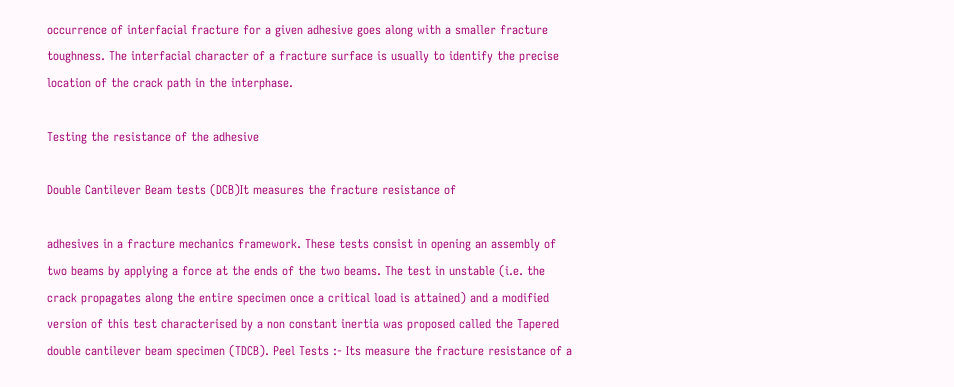occurrence of interfacial fracture for a given adhesive goes along with a smaller fracture toughness. The interfacial character of a fracture surface is usually to identify the precise location of the crack path in the interphase.

Testing the resistance of the adhesive

Double Cantilever Beam tests (DCB)It measures the fracture resistance of

adhesives in a fracture mechanics framework. These tests consist in opening an assembly of two beams by applying a force at the ends of the two beams. The test in unstable (i.e. the crack propagates along the entire specimen once a critical load is attained) and a modified version of this test characterised by a non constant inertia was proposed called the Tapered double cantilever beam specimen (TDCB). Peel Tests :- Its measure the fracture resistance of a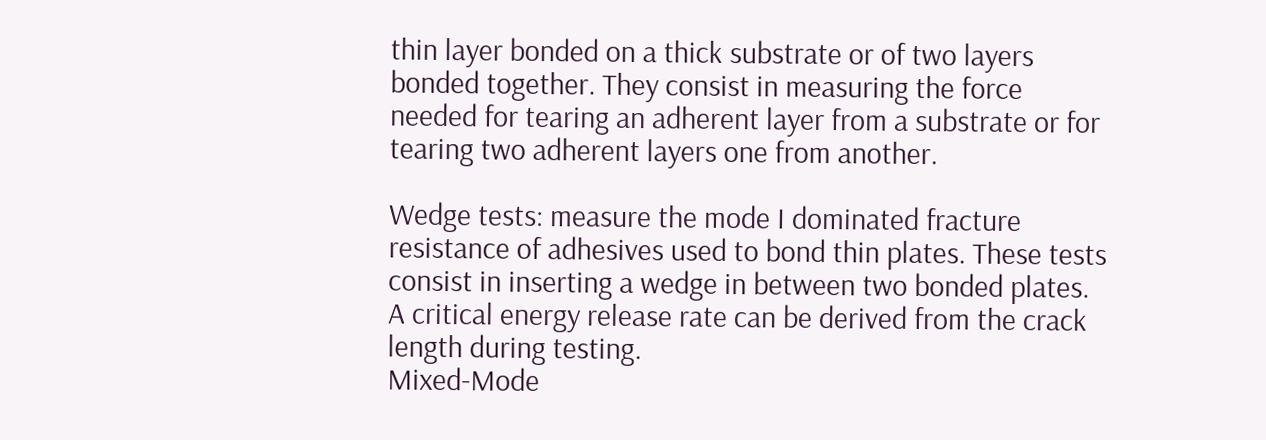thin layer bonded on a thick substrate or of two layers bonded together. They consist in measuring the force needed for tearing an adherent layer from a substrate or for tearing two adherent layers one from another.

Wedge tests: measure the mode I dominated fracture resistance of adhesives used to bond thin plates. These tests consist in inserting a wedge in between two bonded plates. A critical energy release rate can be derived from the crack length during testing.
Mixed-Mode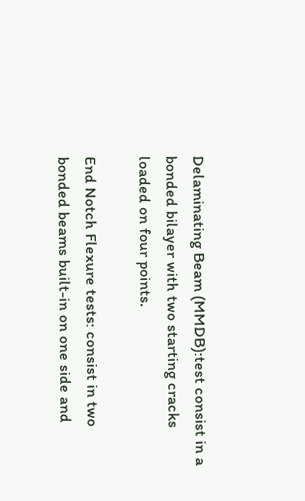Delaminating Beam (MMDB):test consist in a bonded bilayer with two starting cracks loaded on four points.

End Notch Flexure tests: consist in two bonded beams built-in on one side and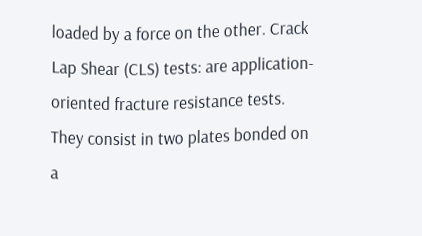loaded by a force on the other. Crack Lap Shear (CLS) tests: are application-oriented fracture resistance tests. They consist in two plates bonded on a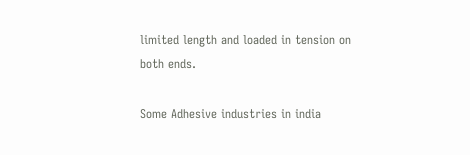limited length and loaded in tension on both ends.

Some Adhesive industries in india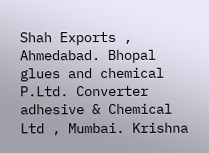Shah Exports , Ahmedabad. Bhopal glues and chemical P.Ltd. Converter adhesive & Chemical Ltd , Mumbai. Krishna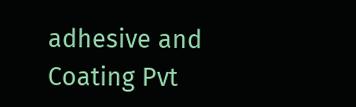adhesive and Coating Pvt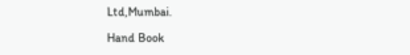Ltd,Mumbai.

Hand Book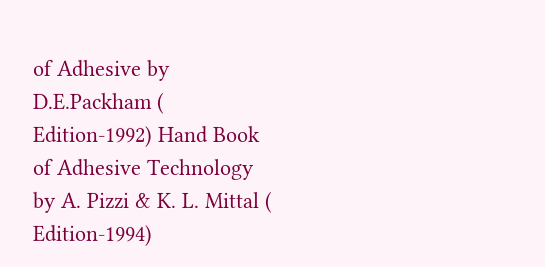of Adhesive by D.E.Packham ( Edition-1992) Hand Book of Adhesive Technology by A. Pizzi & K. L. Mittal ( Edition-1994)